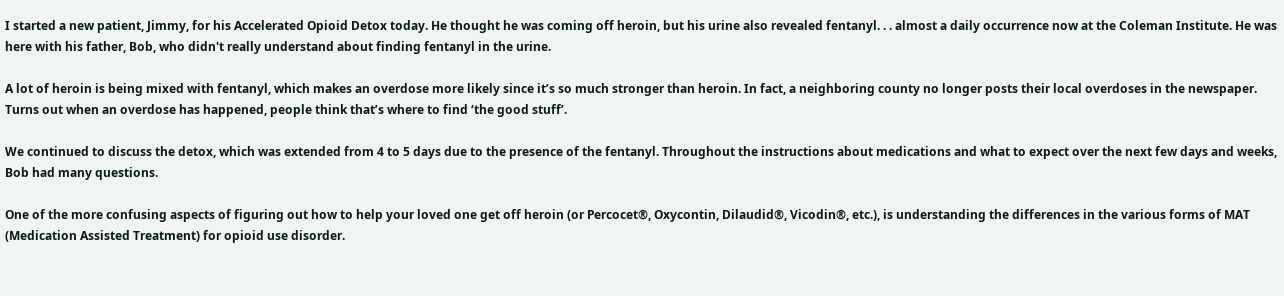I started a new patient, Jimmy, for his Accelerated Opioid Detox today. He thought he was coming off heroin, but his urine also revealed fentanyl. . . almost a daily occurrence now at the Coleman Institute. He was here with his father, Bob, who didn't really understand about finding fentanyl in the urine.

A lot of heroin is being mixed with fentanyl, which makes an overdose more likely since it’s so much stronger than heroin. In fact, a neighboring county no longer posts their local overdoses in the newspaper. Turns out when an overdose has happened, people think that’s where to find ‘the good stuff’.

We continued to discuss the detox, which was extended from 4 to 5 days due to the presence of the fentanyl. Throughout the instructions about medications and what to expect over the next few days and weeks, Bob had many questions.

One of the more confusing aspects of figuring out how to help your loved one get off heroin (or Percocet®, Oxycontin, Dilaudid®, Vicodin®, etc.), is understanding the differences in the various forms of MAT (Medication Assisted Treatment) for opioid use disorder.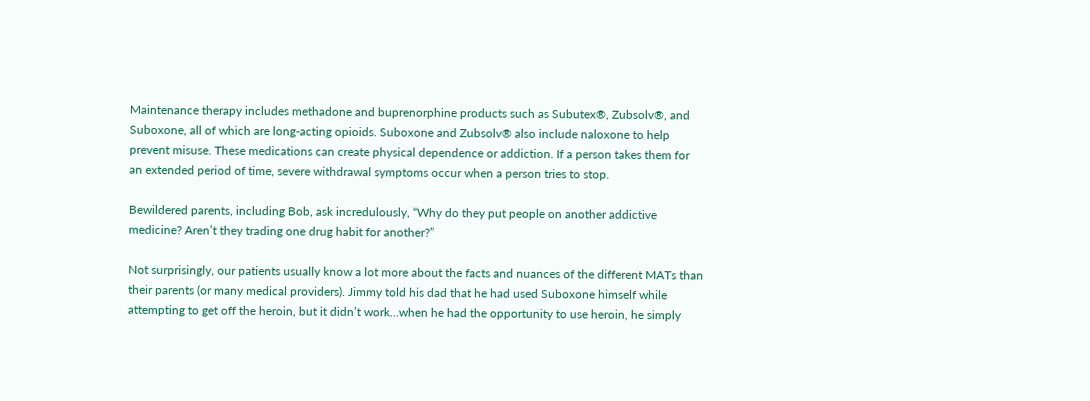Maintenance therapy includes methadone and buprenorphine products such as Subutex®, Zubsolv®, and Suboxone, all of which are long-acting opioids. Suboxone and Zubsolv® also include naloxone to help prevent misuse. These medications can create physical dependence or addiction. If a person takes them for an extended period of time, severe withdrawal symptoms occur when a person tries to stop.

Bewildered parents, including Bob, ask incredulously, “Why do they put people on another addictive medicine? Aren’t they trading one drug habit for another?”

Not surprisingly, our patients usually know a lot more about the facts and nuances of the different MATs than their parents (or many medical providers). Jimmy told his dad that he had used Suboxone himself while attempting to get off the heroin, but it didn’t work…when he had the opportunity to use heroin, he simply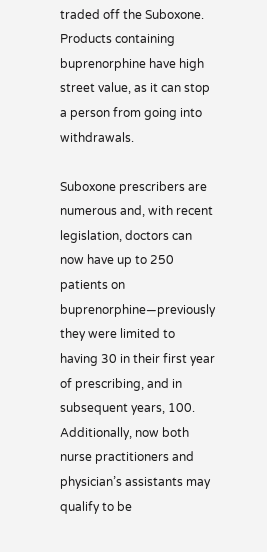traded off the Suboxone. Products containing buprenorphine have high street value, as it can stop a person from going into withdrawals.

Suboxone prescribers are numerous and, with recent legislation, doctors can now have up to 250 patients on buprenorphine—previously they were limited to having 30 in their first year of prescribing, and in subsequent years, 100. Additionally, now both nurse practitioners and physician’s assistants may qualify to be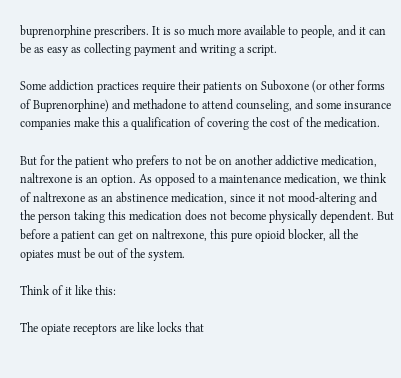buprenorphine prescribers. It is so much more available to people, and it can be as easy as collecting payment and writing a script.

Some addiction practices require their patients on Suboxone (or other forms of Buprenorphine) and methadone to attend counseling, and some insurance companies make this a qualification of covering the cost of the medication.

But for the patient who prefers to not be on another addictive medication, naltrexone is an option. As opposed to a maintenance medication, we think of naltrexone as an abstinence medication, since it not mood-altering and the person taking this medication does not become physically dependent. But before a patient can get on naltrexone, this pure opioid blocker, all the opiates must be out of the system.

Think of it like this:

The opiate receptors are like locks that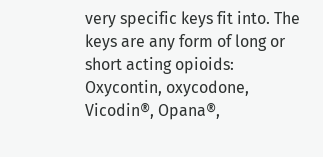very specific keys fit into. The keys are any form of long or short acting opioids: Oxycontin, oxycodone, Vicodin®, Opana®,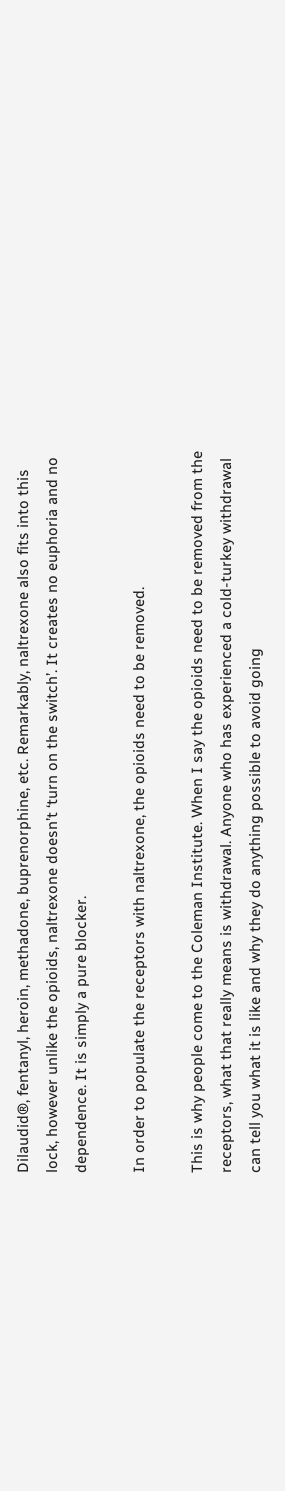Dilaudid®, fentanyl, heroin, methadone, buprenorphine, etc. Remarkably, naltrexone also fits into this lock, however unlike the opioids, naltrexone doesn’t ‘turn on the switch’. It creates no euphoria and no dependence. It is simply a pure blocker.

In order to populate the receptors with naltrexone, the opioids need to be removed.

This is why people come to the Coleman Institute. When I say the opioids need to be removed from the receptors, what that really means is withdrawal. Anyone who has experienced a cold-turkey withdrawal can tell you what it is like and why they do anything possible to avoid going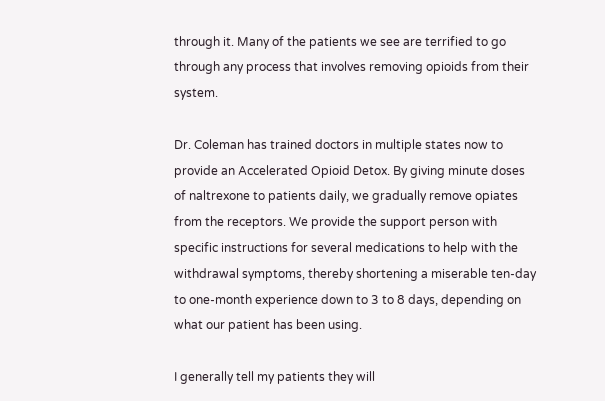through it. Many of the patients we see are terrified to go through any process that involves removing opioids from their system.

Dr. Coleman has trained doctors in multiple states now to provide an Accelerated Opioid Detox. By giving minute doses of naltrexone to patients daily, we gradually remove opiates from the receptors. We provide the support person with specific instructions for several medications to help with the withdrawal symptoms, thereby shortening a miserable ten-day to one-month experience down to 3 to 8 days, depending on what our patient has been using.

I generally tell my patients they will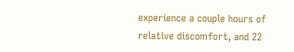experience a couple hours of relative discomfort, and 22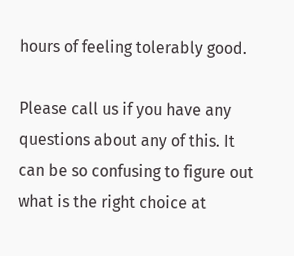hours of feeling tolerably good.

Please call us if you have any questions about any of this. It can be so confusing to figure out what is the right choice at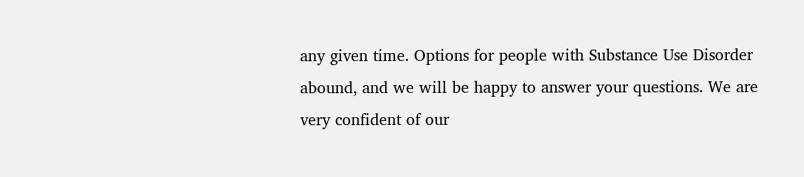any given time. Options for people with Substance Use Disorder abound, and we will be happy to answer your questions. We are very confident of our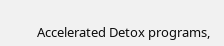Accelerated Detox programs,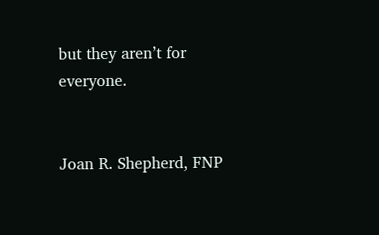but they aren’t for everyone.


Joan R. Shepherd, FNP